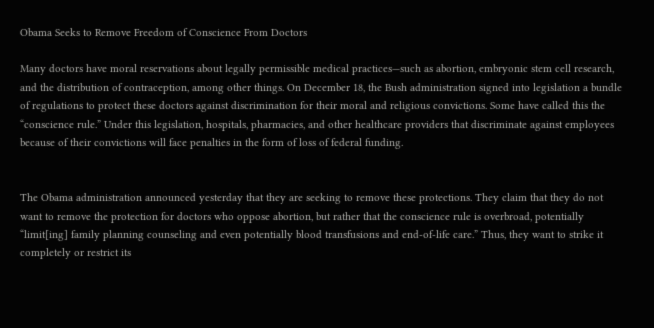Obama Seeks to Remove Freedom of Conscience From Doctors

Many doctors have moral reservations about legally permissible medical practices—such as abortion, embryonic stem cell research, and the distribution of contraception, among other things. On December 18, the Bush administration signed into legislation a bundle of regulations to protect these doctors against discrimination for their moral and religious convictions. Some have called this the “conscience rule.” Under this legislation, hospitals, pharmacies, and other healthcare providers that discriminate against employees because of their convictions will face penalties in the form of loss of federal funding.


The Obama administration announced yesterday that they are seeking to remove these protections. They claim that they do not want to remove the protection for doctors who oppose abortion, but rather that the conscience rule is overbroad, potentially “limit[ing] family planning counseling and even potentially blood transfusions and end-of-life care.” Thus, they want to strike it completely or restrict its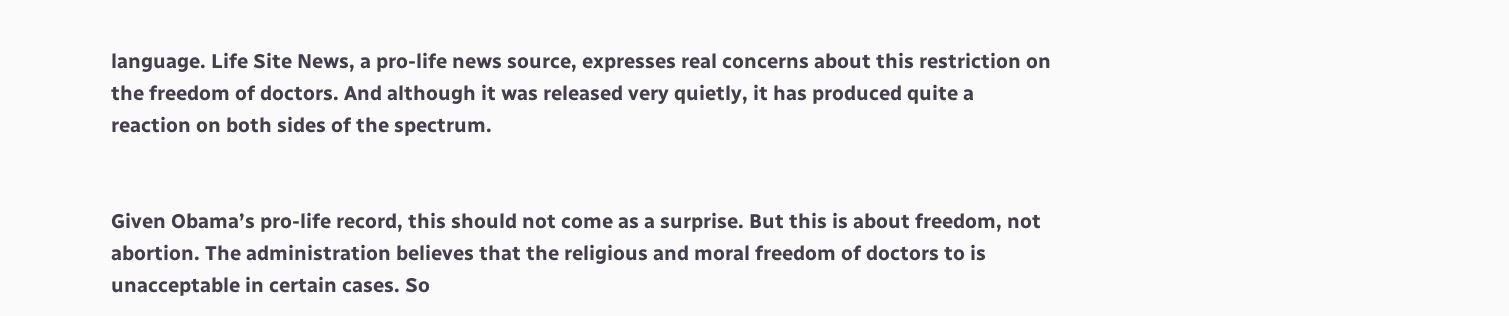language. Life Site News, a pro-life news source, expresses real concerns about this restriction on the freedom of doctors. And although it was released very quietly, it has produced quite a reaction on both sides of the spectrum.


Given Obama’s pro-life record, this should not come as a surprise. But this is about freedom, not abortion. The administration believes that the religious and moral freedom of doctors to is unacceptable in certain cases. So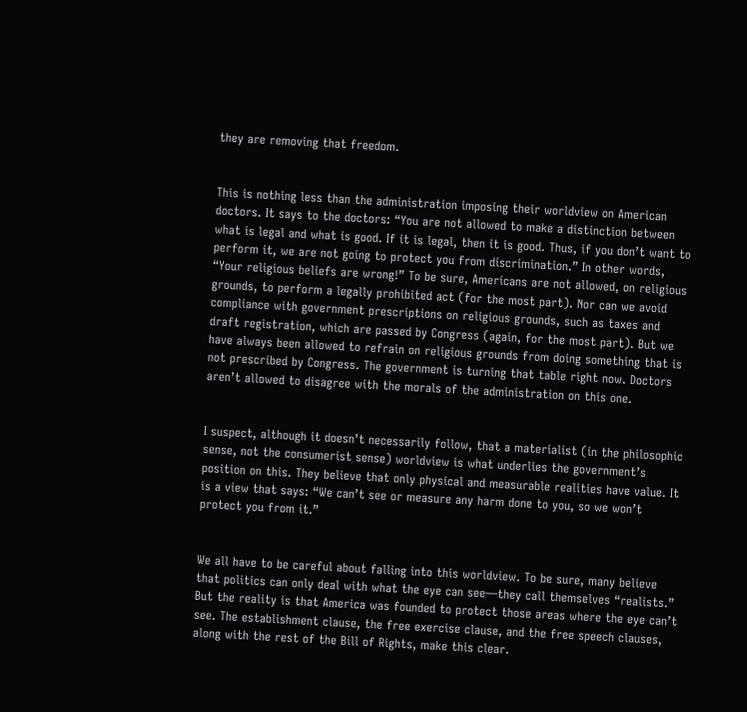they are removing that freedom.


This is nothing less than the administration imposing their worldview on American doctors. It says to the doctors: “You are not allowed to make a distinction between what is legal and what is good. If it is legal, then it is good. Thus, if you don’t want to perform it, we are not going to protect you from discrimination.” In other words, “Your religious beliefs are wrong!” To be sure, Americans are not allowed, on religious grounds, to perform a legally prohibited act (for the most part). Nor can we avoid compliance with government prescriptions on religious grounds, such as taxes and draft registration, which are passed by Congress (again, for the most part). But we have always been allowed to refrain on religious grounds from doing something that is not prescribed by Congress. The government is turning that table right now. Doctors aren’t allowed to disagree with the morals of the administration on this one.


I suspect, although it doesn’t necessarily follow, that a materialist (in the philosophic sense, not the consumerist sense) worldview is what underlies the government’s position on this. They believe that only physical and measurable realities have value. It is a view that says: “We can’t see or measure any harm done to you, so we won’t protect you from it.”


We all have to be careful about falling into this worldview. To be sure, many believe that politics can only deal with what the eye can see—they call themselves “realists.” But the reality is that America was founded to protect those areas where the eye can’t see. The establishment clause, the free exercise clause, and the free speech clauses, along with the rest of the Bill of Rights, make this clear.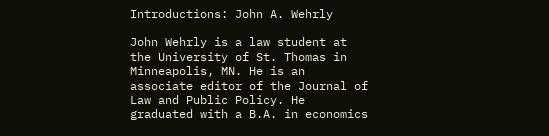Introductions: John A. Wehrly

John Wehrly is a law student at the University of St. Thomas in Minneapolis, MN. He is an associate editor of the Journal of Law and Public Policy. He graduated with a B.A. in economics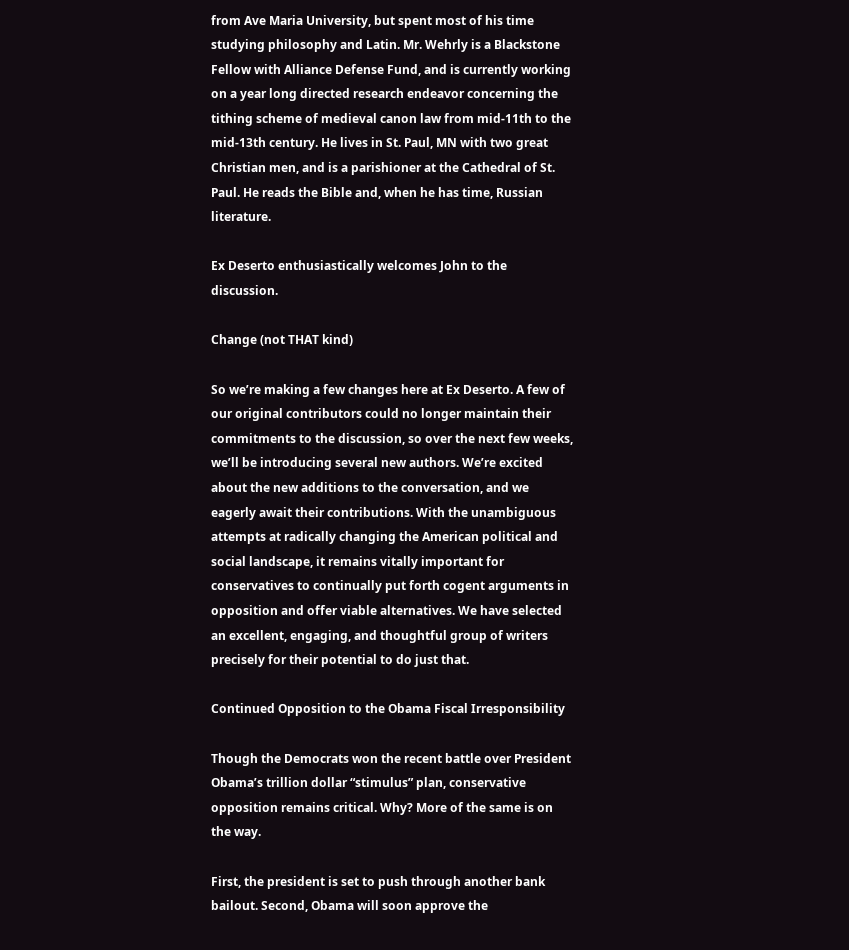from Ave Maria University, but spent most of his time studying philosophy and Latin. Mr. Wehrly is a Blackstone Fellow with Alliance Defense Fund, and is currently working on a year long directed research endeavor concerning the tithing scheme of medieval canon law from mid-11th to the mid-13th century. He lives in St. Paul, MN with two great Christian men, and is a parishioner at the Cathedral of St. Paul. He reads the Bible and, when he has time, Russian literature.

Ex Deserto enthusiastically welcomes John to the discussion.

Change (not THAT kind)

So we’re making a few changes here at Ex Deserto. A few of our original contributors could no longer maintain their commitments to the discussion, so over the next few weeks, we’ll be introducing several new authors. We’re excited about the new additions to the conversation, and we eagerly await their contributions. With the unambiguous attempts at radically changing the American political and social landscape, it remains vitally important for conservatives to continually put forth cogent arguments in opposition and offer viable alternatives. We have selected an excellent, engaging, and thoughtful group of writers precisely for their potential to do just that.

Continued Opposition to the Obama Fiscal Irresponsibility

Though the Democrats won the recent battle over President Obama’s trillion dollar “stimulus” plan, conservative opposition remains critical. Why? More of the same is on the way.

First, the president is set to push through another bank bailout. Second, Obama will soon approve the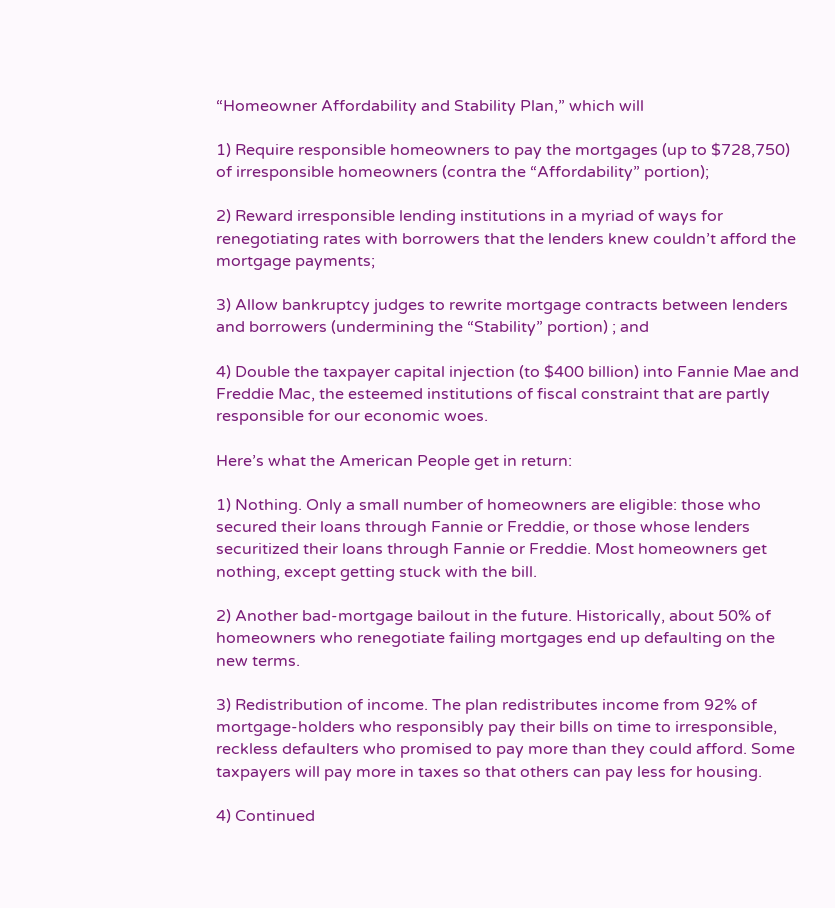“Homeowner Affordability and Stability Plan,” which will

1) Require responsible homeowners to pay the mortgages (up to $728,750) of irresponsible homeowners (contra the “Affordability” portion);

2) Reward irresponsible lending institutions in a myriad of ways for renegotiating rates with borrowers that the lenders knew couldn’t afford the mortgage payments;

3) Allow bankruptcy judges to rewrite mortgage contracts between lenders and borrowers (undermining the “Stability” portion) ; and

4) Double the taxpayer capital injection (to $400 billion) into Fannie Mae and Freddie Mac, the esteemed institutions of fiscal constraint that are partly responsible for our economic woes.

Here’s what the American People get in return:

1) Nothing. Only a small number of homeowners are eligible: those who secured their loans through Fannie or Freddie, or those whose lenders securitized their loans through Fannie or Freddie. Most homeowners get nothing, except getting stuck with the bill.

2) Another bad-mortgage bailout in the future. Historically, about 50% of homeowners who renegotiate failing mortgages end up defaulting on the new terms.

3) Redistribution of income. The plan redistributes income from 92% of mortgage-holders who responsibly pay their bills on time to irresponsible, reckless defaulters who promised to pay more than they could afford. Some taxpayers will pay more in taxes so that others can pay less for housing.

4) Continued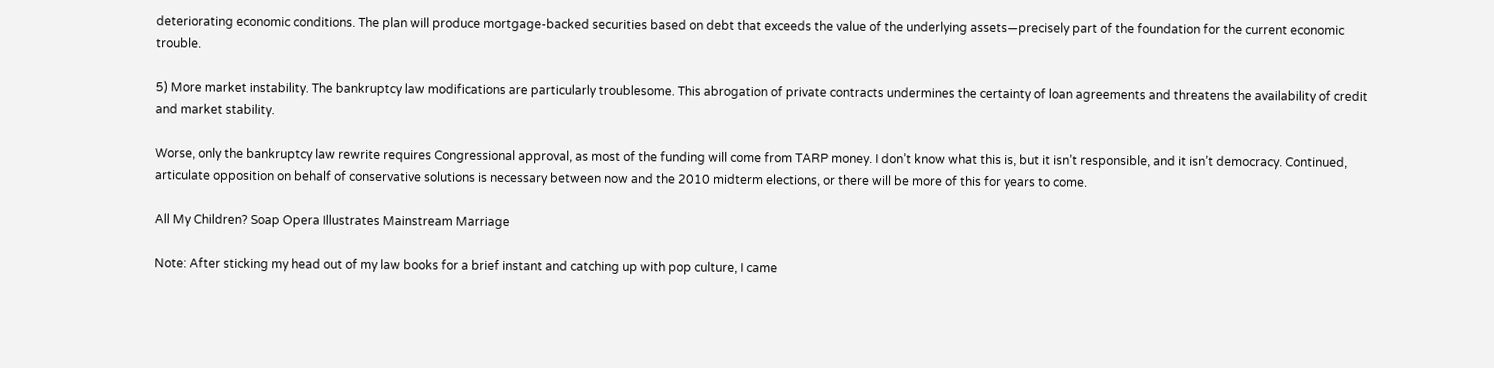deteriorating economic conditions. The plan will produce mortgage-backed securities based on debt that exceeds the value of the underlying assets—precisely part of the foundation for the current economic trouble.

5) More market instability. The bankruptcy law modifications are particularly troublesome. This abrogation of private contracts undermines the certainty of loan agreements and threatens the availability of credit and market stability.

Worse, only the bankruptcy law rewrite requires Congressional approval, as most of the funding will come from TARP money. I don’t know what this is, but it isn’t responsible, and it isn’t democracy. Continued, articulate opposition on behalf of conservative solutions is necessary between now and the 2010 midterm elections, or there will be more of this for years to come.

All My Children? Soap Opera Illustrates Mainstream Marriage

Note: After sticking my head out of my law books for a brief instant and catching up with pop culture, I came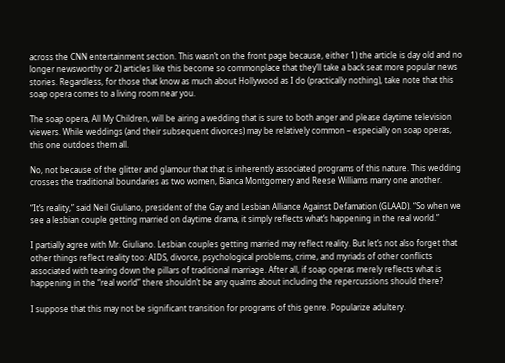across the CNN entertainment section. This wasn’t on the front page because, either 1) the article is day old and no longer newsworthy or 2) articles like this become so commonplace that they’ll take a back seat more popular news stories. Regardless, for those that know as much about Hollywood as I do (practically nothing), take note that this soap opera comes to a living room near you.

The soap opera, All My Children, will be airing a wedding that is sure to both anger and please daytime television viewers. While weddings (and their subsequent divorces) may be relatively common – especially on soap operas, this one outdoes them all.

No, not because of the glitter and glamour that that is inherently associated programs of this nature. This wedding crosses the traditional boundaries as two women, Bianca Montgomery and Reese Williams marry one another.

“It’s reality,” said Neil Giuliano, president of the Gay and Lesbian Alliance Against Defamation (GLAAD). “So when we see a lesbian couple getting married on daytime drama, it simply reflects what’s happening in the real world.”

I partially agree with Mr. Giuliano. Lesbian couples getting married may reflect reality. But let’s not also forget that other things reflect reality too: AIDS, divorce, psychological problems, crime, and myriads of other conflicts associated with tearing down the pillars of traditional marriage. After all, if soap operas merely reflects what is happening in the “real world” there shouldn’t be any qualms about including the repercussions should there?

I suppose that this may not be significant transition for programs of this genre. Popularize adultery.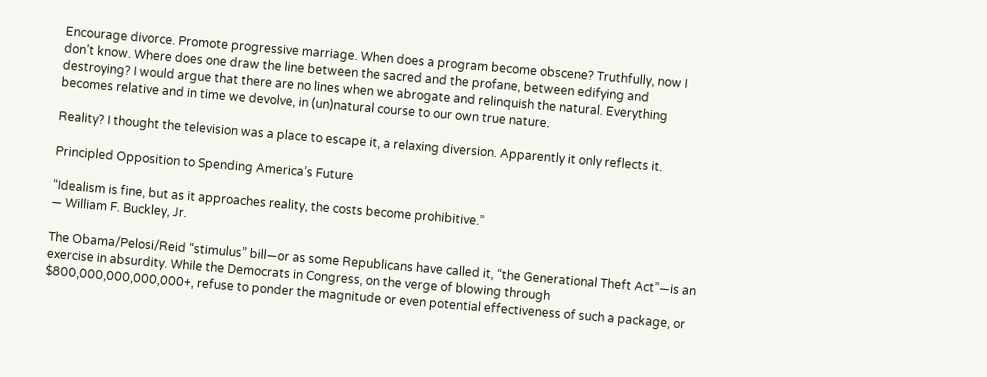Encourage divorce. Promote progressive marriage. When does a program become obscene? Truthfully, now I don’t know. Where does one draw the line between the sacred and the profane, between edifying and destroying? I would argue that there are no lines when we abrogate and relinquish the natural. Everything becomes relative and in time we devolve, in (un)natural course to our own true nature.

Reality? I thought the television was a place to escape it, a relaxing diversion. Apparently it only reflects it.

Principled Opposition to Spending America’s Future

“Idealism is fine, but as it approaches reality, the costs become prohibitive.”
— William F. Buckley, Jr.

The Obama/Pelosi/Reid “stimulus” bill—or as some Republicans have called it, “the Generational Theft Act”—is an exercise in absurdity. While the Democrats in Congress, on the verge of blowing through $800,000,000,000,000+, refuse to ponder the magnitude or even potential effectiveness of such a package, or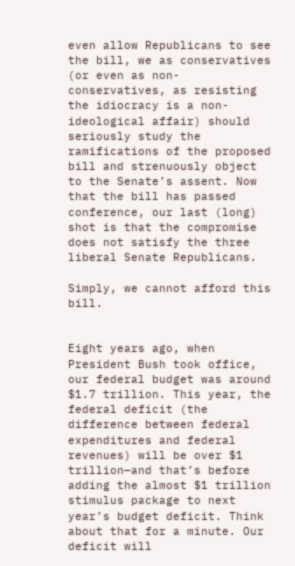even allow Republicans to see the bill, we as conservatives (or even as non-conservatives, as resisting the idiocracy is a non-ideological affair) should seriously study the ramifications of the proposed bill and strenuously object to the Senate’s assent. Now that the bill has passed conference, our last (long) shot is that the compromise does not satisfy the three liberal Senate Republicans.

Simply, we cannot afford this bill.


Eight years ago, when President Bush took office, our federal budget was around $1.7 trillion. This year, the federal deficit (the difference between federal expenditures and federal revenues) will be over $1 trillion—and that’s before adding the almost $1 trillion stimulus package to next year’s budget deficit. Think about that for a minute. Our deficit will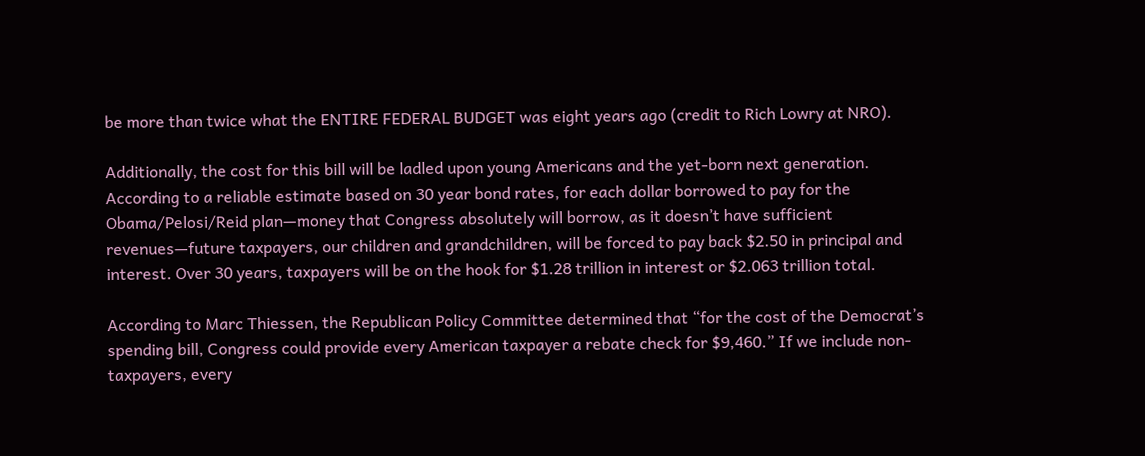be more than twice what the ENTIRE FEDERAL BUDGET was eight years ago (credit to Rich Lowry at NRO).

Additionally, the cost for this bill will be ladled upon young Americans and the yet-born next generation. According to a reliable estimate based on 30 year bond rates, for each dollar borrowed to pay for the Obama/Pelosi/Reid plan—money that Congress absolutely will borrow, as it doesn’t have sufficient revenues—future taxpayers, our children and grandchildren, will be forced to pay back $2.50 in principal and interest. Over 30 years, taxpayers will be on the hook for $1.28 trillion in interest or $2.063 trillion total.

According to Marc Thiessen, the Republican Policy Committee determined that “for the cost of the Democrat’s spending bill, Congress could provide every American taxpayer a rebate check for $9,460.” If we include non-taxpayers, every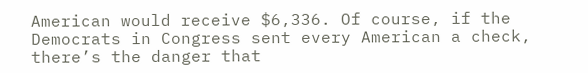American would receive $6,336. Of course, if the Democrats in Congress sent every American a check, there’s the danger that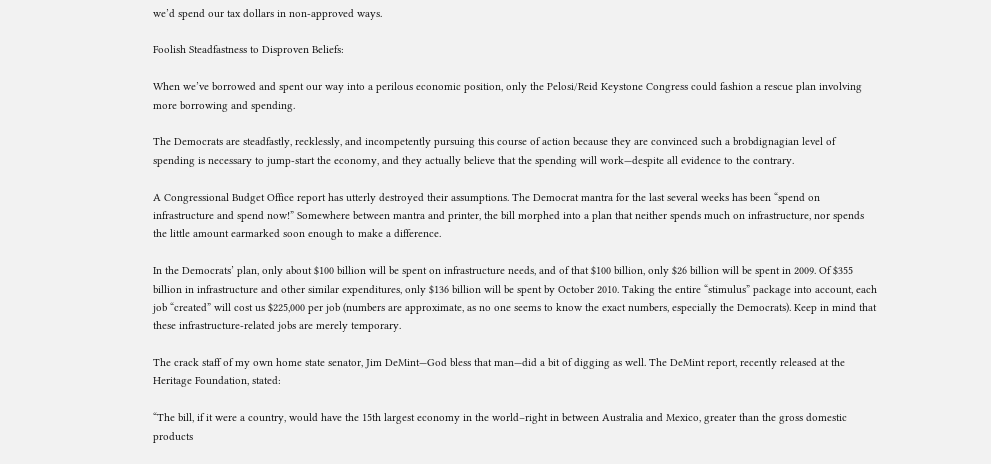we’d spend our tax dollars in non-approved ways.

Foolish Steadfastness to Disproven Beliefs:

When we’ve borrowed and spent our way into a perilous economic position, only the Pelosi/Reid Keystone Congress could fashion a rescue plan involving more borrowing and spending.

The Democrats are steadfastly, recklessly, and incompetently pursuing this course of action because they are convinced such a brobdignagian level of spending is necessary to jump-start the economy, and they actually believe that the spending will work—despite all evidence to the contrary.

A Congressional Budget Office report has utterly destroyed their assumptions. The Democrat mantra for the last several weeks has been “spend on infrastructure and spend now!” Somewhere between mantra and printer, the bill morphed into a plan that neither spends much on infrastructure, nor spends the little amount earmarked soon enough to make a difference.

In the Democrats’ plan, only about $100 billion will be spent on infrastructure needs, and of that $100 billion, only $26 billion will be spent in 2009. Of $355 billion in infrastructure and other similar expenditures, only $136 billion will be spent by October 2010. Taking the entire “stimulus” package into account, each job “created” will cost us $225,000 per job (numbers are approximate, as no one seems to know the exact numbers, especially the Democrats). Keep in mind that these infrastructure-related jobs are merely temporary.

The crack staff of my own home state senator, Jim DeMint—God bless that man—did a bit of digging as well. The DeMint report, recently released at the Heritage Foundation, stated:

“The bill, if it were a country, would have the 15th largest economy in the world–right in between Australia and Mexico, greater than the gross domestic products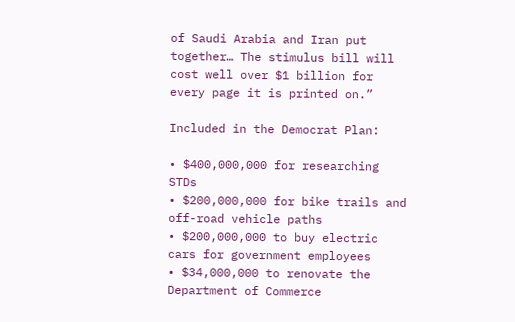of Saudi Arabia and Iran put together… The stimulus bill will cost well over $1 billion for every page it is printed on.”

Included in the Democrat Plan:

• $400,000,000 for researching STDs
• $200,000,000 for bike trails and off-road vehicle paths
• $200,000,000 to buy electric cars for government employees
• $34,000,000 to renovate the Department of Commerce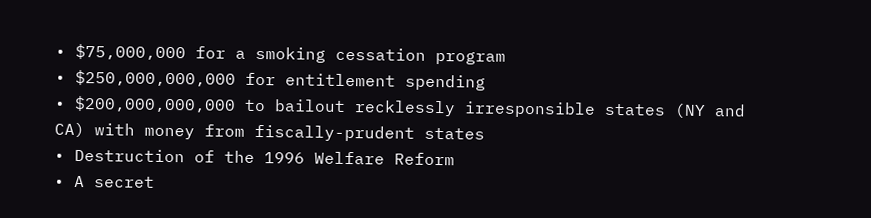• $75,000,000 for a smoking cessation program
• $250,000,000,000 for entitlement spending
• $200,000,000,000 to bailout recklessly irresponsible states (NY and CA) with money from fiscally-prudent states
• Destruction of the 1996 Welfare Reform
• A secret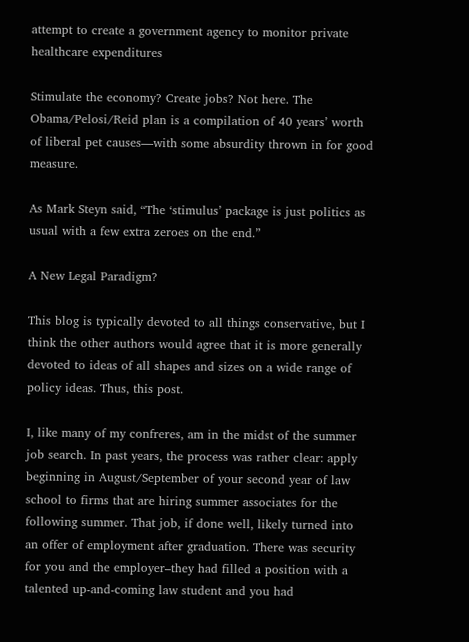attempt to create a government agency to monitor private healthcare expenditures

Stimulate the economy? Create jobs? Not here. The Obama/Pelosi/Reid plan is a compilation of 40 years’ worth of liberal pet causes—with some absurdity thrown in for good measure.

As Mark Steyn said, “The ‘stimulus’ package is just politics as usual with a few extra zeroes on the end.”

A New Legal Paradigm?

This blog is typically devoted to all things conservative, but I think the other authors would agree that it is more generally devoted to ideas of all shapes and sizes on a wide range of policy ideas. Thus, this post.

I, like many of my confreres, am in the midst of the summer job search. In past years, the process was rather clear: apply beginning in August/September of your second year of law school to firms that are hiring summer associates for the following summer. That job, if done well, likely turned into an offer of employment after graduation. There was security for you and the employer–they had filled a position with a talented up-and-coming law student and you had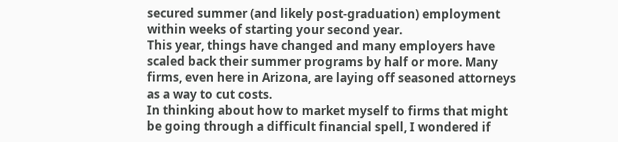secured summer (and likely post-graduation) employment within weeks of starting your second year.
This year, things have changed and many employers have scaled back their summer programs by half or more. Many firms, even here in Arizona, are laying off seasoned attorneys as a way to cut costs.
In thinking about how to market myself to firms that might be going through a difficult financial spell, I wondered if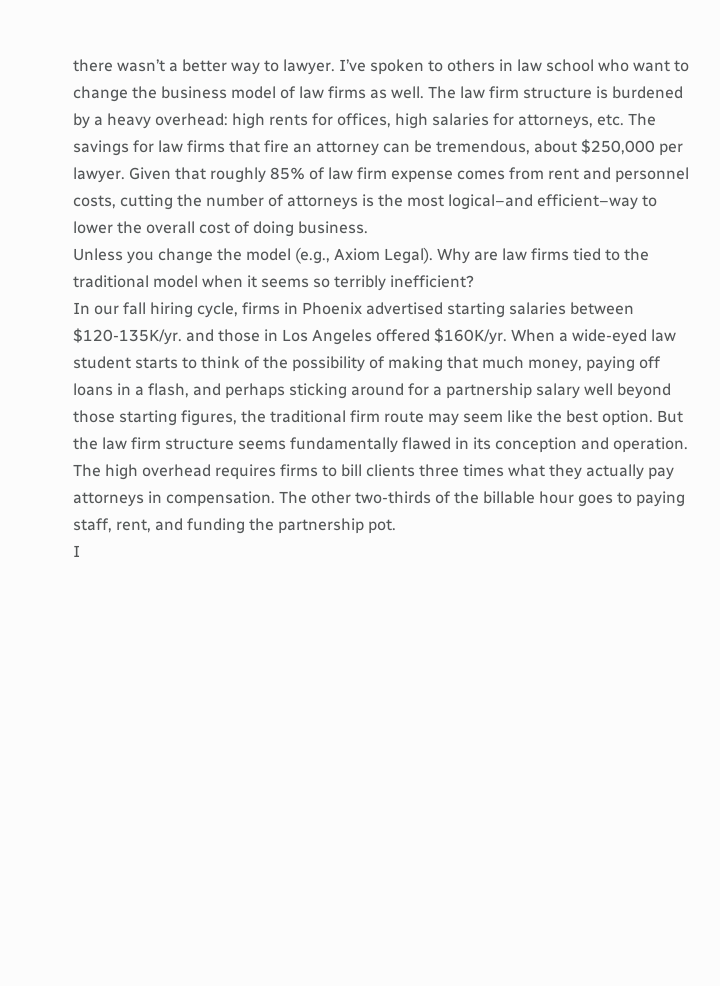there wasn’t a better way to lawyer. I’ve spoken to others in law school who want to change the business model of law firms as well. The law firm structure is burdened by a heavy overhead: high rents for offices, high salaries for attorneys, etc. The savings for law firms that fire an attorney can be tremendous, about $250,000 per lawyer. Given that roughly 85% of law firm expense comes from rent and personnel costs, cutting the number of attorneys is the most logical–and efficient–way to lower the overall cost of doing business.
Unless you change the model (e.g., Axiom Legal). Why are law firms tied to the traditional model when it seems so terribly inefficient?
In our fall hiring cycle, firms in Phoenix advertised starting salaries between $120-135K/yr. and those in Los Angeles offered $160K/yr. When a wide-eyed law student starts to think of the possibility of making that much money, paying off loans in a flash, and perhaps sticking around for a partnership salary well beyond those starting figures, the traditional firm route may seem like the best option. But the law firm structure seems fundamentally flawed in its conception and operation. The high overhead requires firms to bill clients three times what they actually pay attorneys in compensation. The other two-thirds of the billable hour goes to paying staff, rent, and funding the partnership pot.
I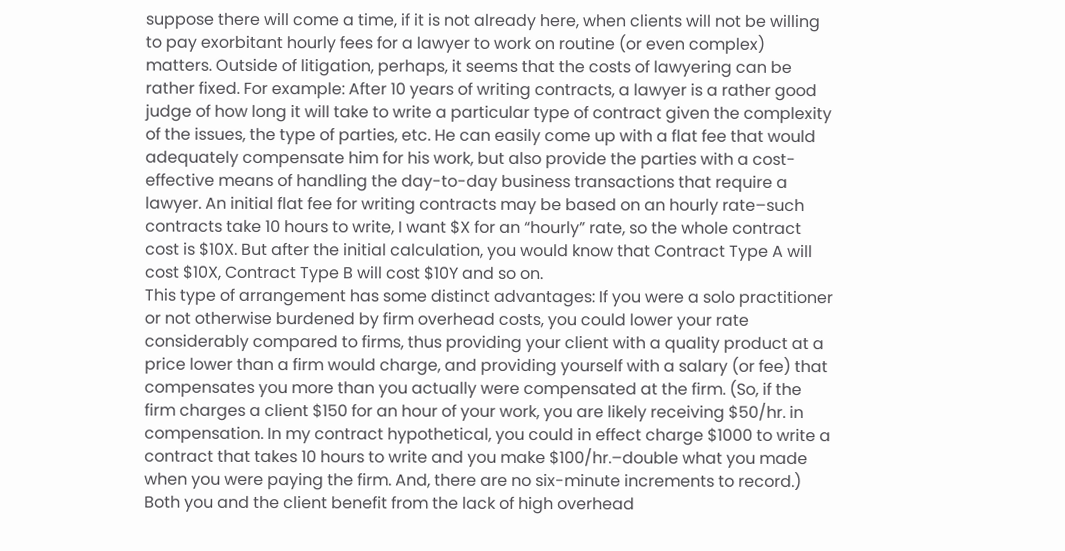suppose there will come a time, if it is not already here, when clients will not be willing to pay exorbitant hourly fees for a lawyer to work on routine (or even complex) matters. Outside of litigation, perhaps, it seems that the costs of lawyering can be rather fixed. For example: After 10 years of writing contracts, a lawyer is a rather good judge of how long it will take to write a particular type of contract given the complexity of the issues, the type of parties, etc. He can easily come up with a flat fee that would adequately compensate him for his work, but also provide the parties with a cost-effective means of handling the day-to-day business transactions that require a lawyer. An initial flat fee for writing contracts may be based on an hourly rate–such contracts take 10 hours to write, I want $X for an “hourly” rate, so the whole contract cost is $10X. But after the initial calculation, you would know that Contract Type A will cost $10X, Contract Type B will cost $10Y and so on.
This type of arrangement has some distinct advantages: If you were a solo practitioner or not otherwise burdened by firm overhead costs, you could lower your rate considerably compared to firms, thus providing your client with a quality product at a price lower than a firm would charge, and providing yourself with a salary (or fee) that compensates you more than you actually were compensated at the firm. (So, if the firm charges a client $150 for an hour of your work, you are likely receiving $50/hr. in compensation. In my contract hypothetical, you could in effect charge $1000 to write a contract that takes 10 hours to write and you make $100/hr.–double what you made when you were paying the firm. And, there are no six-minute increments to record.) Both you and the client benefit from the lack of high overhead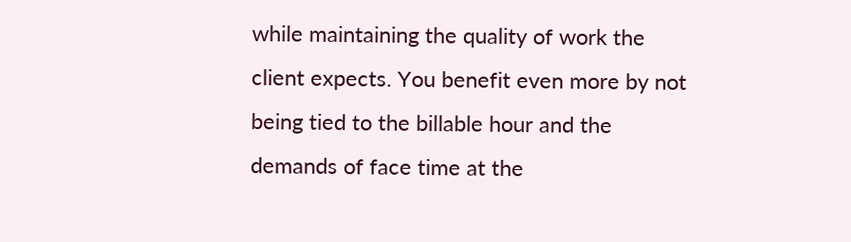while maintaining the quality of work the client expects. You benefit even more by not being tied to the billable hour and the demands of face time at the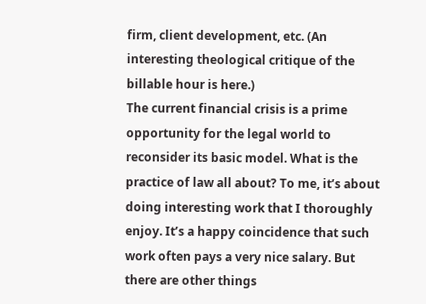firm, client development, etc. (An interesting theological critique of the billable hour is here.)
The current financial crisis is a prime opportunity for the legal world to reconsider its basic model. What is the practice of law all about? To me, it’s about doing interesting work that I thoroughly enjoy. It’s a happy coincidence that such work often pays a very nice salary. But there are other things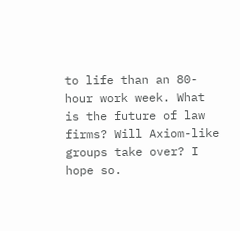to life than an 80-hour work week. What is the future of law firms? Will Axiom-like groups take over? I hope so.